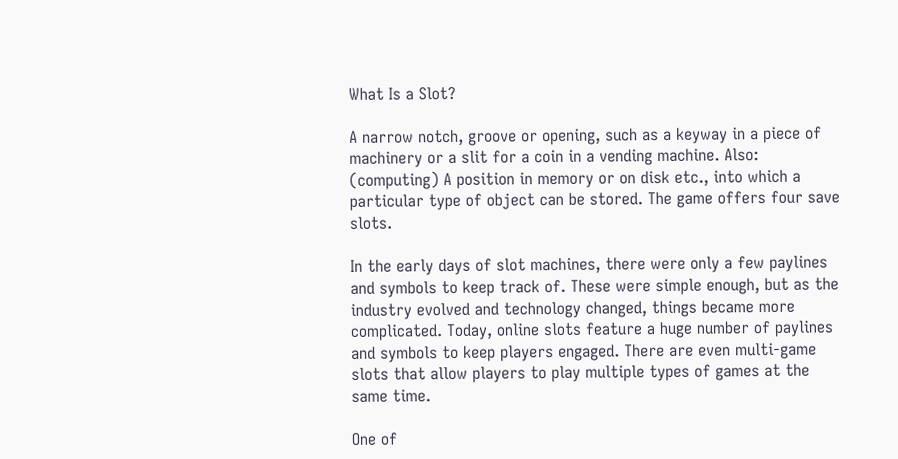What Is a Slot?

A narrow notch, groove or opening, such as a keyway in a piece of machinery or a slit for a coin in a vending machine. Also: (computing) A position in memory or on disk etc., into which a particular type of object can be stored. The game offers four save slots.

In the early days of slot machines, there were only a few paylines and symbols to keep track of. These were simple enough, but as the industry evolved and technology changed, things became more complicated. Today, online slots feature a huge number of paylines and symbols to keep players engaged. There are even multi-game slots that allow players to play multiple types of games at the same time.

One of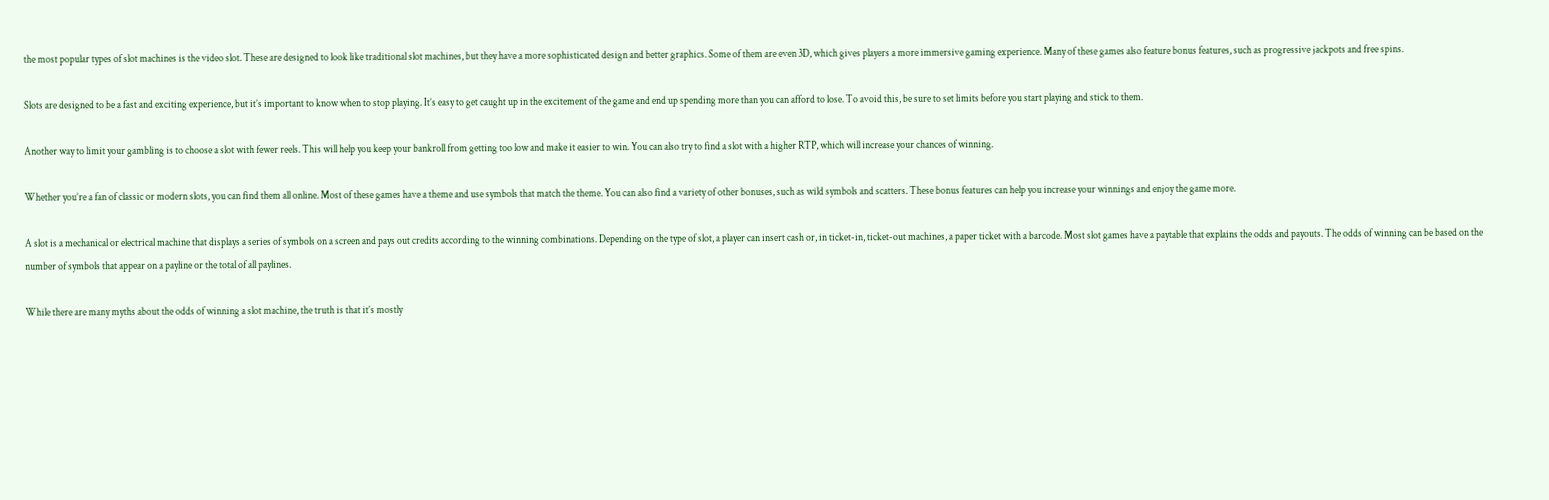the most popular types of slot machines is the video slot. These are designed to look like traditional slot machines, but they have a more sophisticated design and better graphics. Some of them are even 3D, which gives players a more immersive gaming experience. Many of these games also feature bonus features, such as progressive jackpots and free spins.

Slots are designed to be a fast and exciting experience, but it’s important to know when to stop playing. It’s easy to get caught up in the excitement of the game and end up spending more than you can afford to lose. To avoid this, be sure to set limits before you start playing and stick to them.

Another way to limit your gambling is to choose a slot with fewer reels. This will help you keep your bankroll from getting too low and make it easier to win. You can also try to find a slot with a higher RTP, which will increase your chances of winning.

Whether you’re a fan of classic or modern slots, you can find them all online. Most of these games have a theme and use symbols that match the theme. You can also find a variety of other bonuses, such as wild symbols and scatters. These bonus features can help you increase your winnings and enjoy the game more.

A slot is a mechanical or electrical machine that displays a series of symbols on a screen and pays out credits according to the winning combinations. Depending on the type of slot, a player can insert cash or, in ticket-in, ticket-out machines, a paper ticket with a barcode. Most slot games have a paytable that explains the odds and payouts. The odds of winning can be based on the number of symbols that appear on a payline or the total of all paylines.

While there are many myths about the odds of winning a slot machine, the truth is that it’s mostly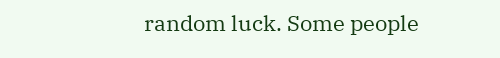random luck. Some people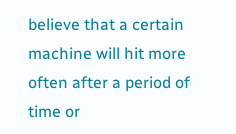believe that a certain machine will hit more often after a period of time or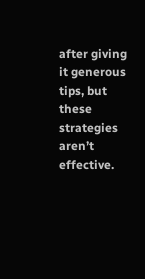after giving it generous tips, but these strategies aren’t effective.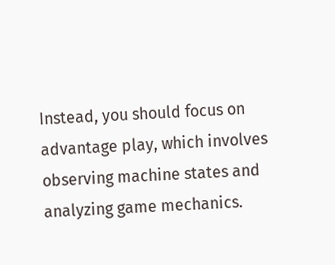Instead, you should focus on advantage play, which involves observing machine states and analyzing game mechanics.